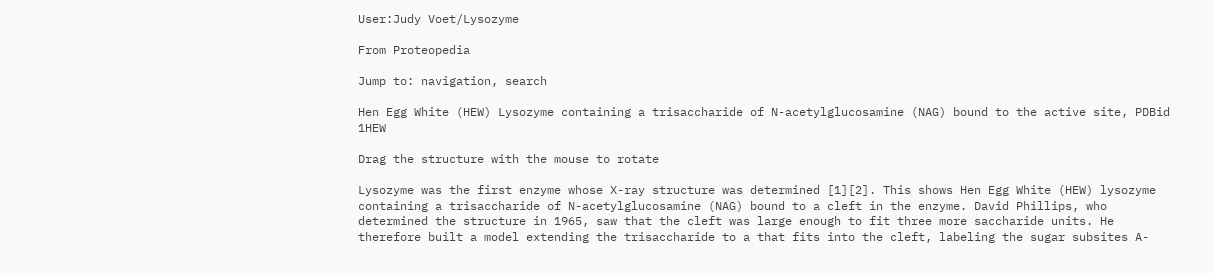User:Judy Voet/Lysozyme

From Proteopedia

Jump to: navigation, search

Hen Egg White (HEW) Lysozyme containing a trisaccharide of N-acetylglucosamine (NAG) bound to the active site, PDBid 1HEW

Drag the structure with the mouse to rotate

Lysozyme was the first enzyme whose X-ray structure was determined [1][2]. This shows Hen Egg White (HEW) lysozyme containing a trisaccharide of N-acetylglucosamine (NAG) bound to a cleft in the enzyme. David Phillips, who determined the structure in 1965, saw that the cleft was large enough to fit three more saccharide units. He therefore built a model extending the trisaccharide to a that fits into the cleft, labeling the sugar subsites A-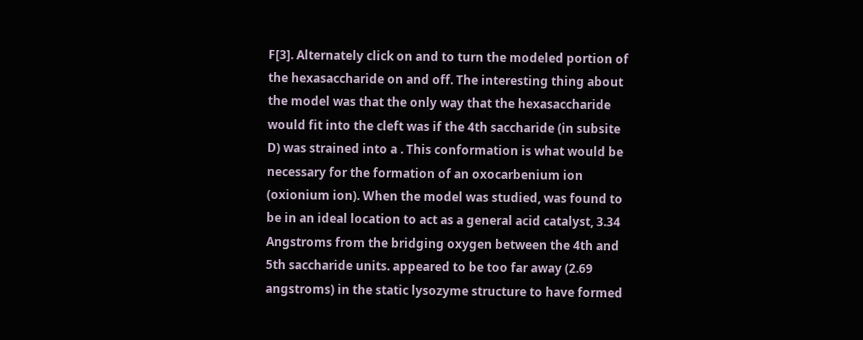F[3]. Alternately click on and to turn the modeled portion of the hexasaccharide on and off. The interesting thing about the model was that the only way that the hexasaccharide would fit into the cleft was if the 4th saccharide (in subsite D) was strained into a . This conformation is what would be necessary for the formation of an oxocarbenium ion (oxionium ion). When the model was studied, was found to be in an ideal location to act as a general acid catalyst, 3.34 Angstroms from the bridging oxygen between the 4th and 5th saccharide units. appeared to be too far away (2.69 angstroms) in the static lysozyme structure to have formed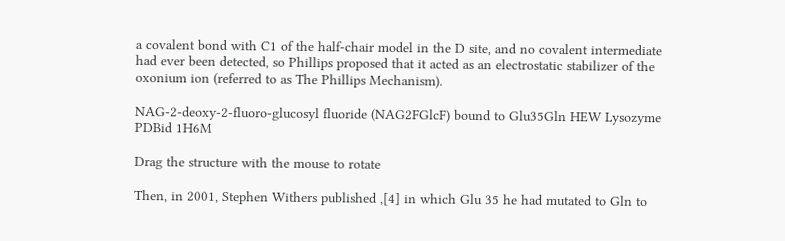a covalent bond with C1 of the half-chair model in the D site, and no covalent intermediate had ever been detected, so Phillips proposed that it acted as an electrostatic stabilizer of the oxonium ion (referred to as The Phillips Mechanism).

NAG-2-deoxy-2-fluoro-glucosyl fluoride (NAG2FGlcF) bound to Glu35Gln HEW Lysozyme PDBid 1H6M

Drag the structure with the mouse to rotate

Then, in 2001, Stephen Withers published ,[4] in which Glu 35 he had mutated to Gln to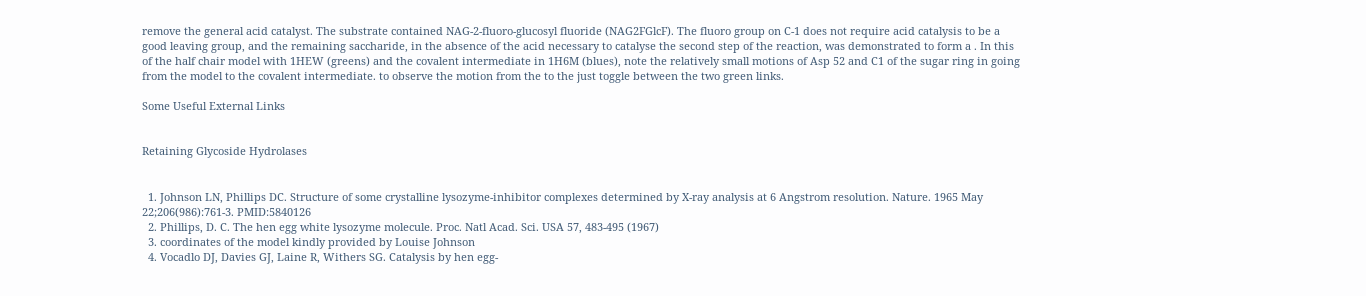remove the general acid catalyst. The substrate contained NAG-2-fluoro-glucosyl fluoride (NAG2FGlcF). The fluoro group on C-1 does not require acid catalysis to be a good leaving group, and the remaining saccharide, in the absence of the acid necessary to catalyse the second step of the reaction, was demonstrated to form a . In this of the half chair model with 1HEW (greens) and the covalent intermediate in 1H6M (blues), note the relatively small motions of Asp 52 and C1 of the sugar ring in going from the model to the covalent intermediate. to observe the motion from the to the just toggle between the two green links.

Some Useful External Links


Retaining Glycoside Hydrolases


  1. Johnson LN, Phillips DC. Structure of some crystalline lysozyme-inhibitor complexes determined by X-ray analysis at 6 Angstrom resolution. Nature. 1965 May 22;206(986):761-3. PMID:5840126
  2. Phillips, D. C. The hen egg white lysozyme molecule. Proc. Natl Acad. Sci. USA 57, 483-495 (1967)
  3. coordinates of the model kindly provided by Louise Johnson
  4. Vocadlo DJ, Davies GJ, Laine R, Withers SG. Catalysis by hen egg-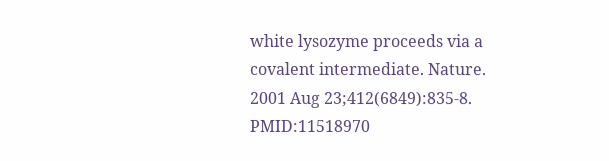white lysozyme proceeds via a covalent intermediate. Nature. 2001 Aug 23;412(6849):835-8. PMID:11518970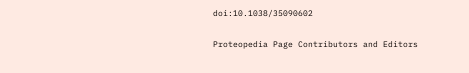doi:10.1038/35090602

Proteopedia Page Contributors and Editors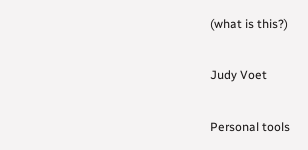(what is this?)

Judy Voet

Personal tools